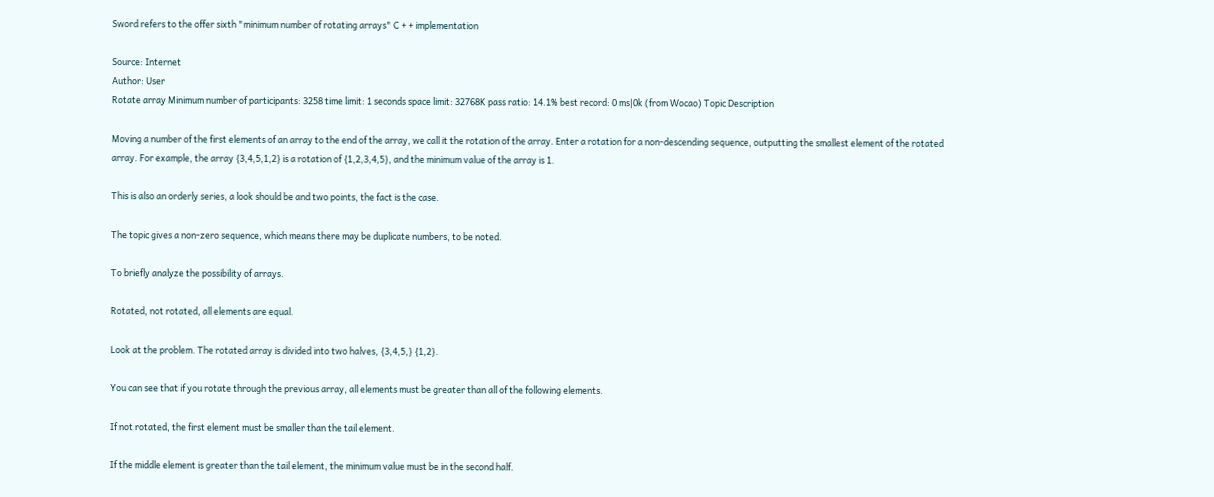Sword refers to the offer sixth "minimum number of rotating arrays" C + + implementation

Source: Internet
Author: User
Rotate array Minimum number of participants: 3258 time limit: 1 seconds space limit: 32768K pass ratio: 14.1% best record: 0 ms|0k (from Wocao) Topic Description

Moving a number of the first elements of an array to the end of the array, we call it the rotation of the array. Enter a rotation for a non-descending sequence, outputting the smallest element of the rotated array. For example, the array {3,4,5,1,2} is a rotation of {1,2,3,4,5}, and the minimum value of the array is 1.

This is also an orderly series, a look should be and two points, the fact is the case.

The topic gives a non-zero sequence, which means there may be duplicate numbers, to be noted.

To briefly analyze the possibility of arrays.

Rotated, not rotated, all elements are equal.

Look at the problem. The rotated array is divided into two halves, {3,4,5,} {1,2}.

You can see that if you rotate through the previous array, all elements must be greater than all of the following elements.

If not rotated, the first element must be smaller than the tail element.

If the middle element is greater than the tail element, the minimum value must be in the second half.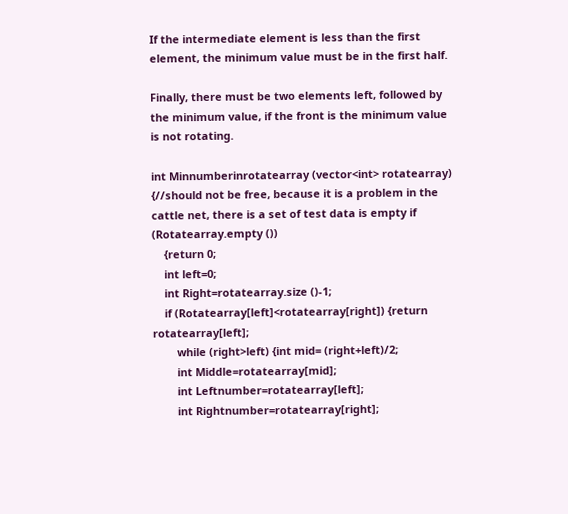If the intermediate element is less than the first element, the minimum value must be in the first half.

Finally, there must be two elements left, followed by the minimum value, if the front is the minimum value is not rotating.

int Minnumberinrotatearray (vector<int> rotatearray) {//should not be free, because it is a problem in the cattle net, there is a set of test data is empty if (Rotatearray.empty ())
    {return 0;
    int left=0;
    int Right=rotatearray.size ()-1;
    if (Rotatearray[left]<rotatearray[right]) {return rotatearray[left];
        while (right>left) {int mid= (right+left)/2;
        int Middle=rotatearray[mid];
        int Leftnumber=rotatearray[left];
        int Rightnumber=rotatearray[right];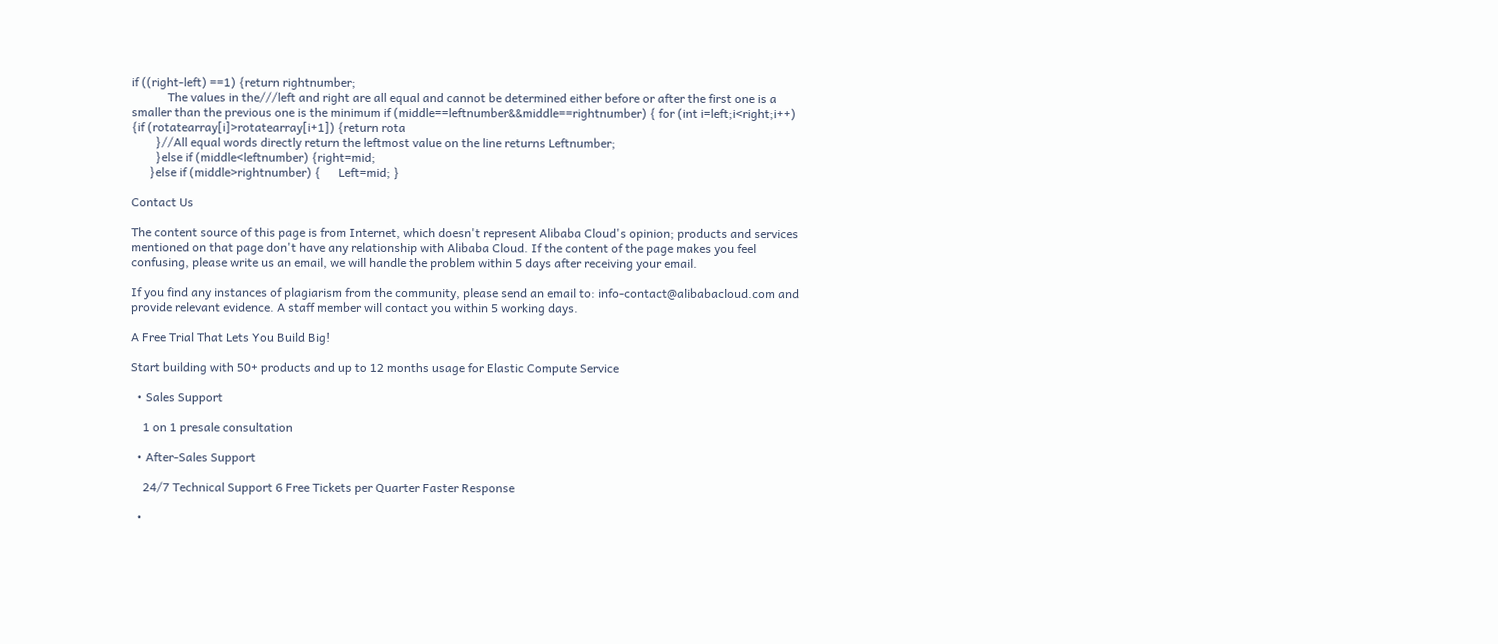if ((right-left) ==1) {return rightnumber;
            The values in the///left and right are all equal and cannot be determined either before or after the first one is a smaller than the previous one is the minimum if (middle==leftnumber&&middle==rightnumber) { for (int i=left;i<right;i++) {if (rotatearray[i]>rotatearray[i+1]) {return rota
        }//All equal words directly return the leftmost value on the line returns Leftnumber;
        }else if (middle<leftnumber) {right=mid;
      }else if (middle>rightnumber) {      Left=mid; }

Contact Us

The content source of this page is from Internet, which doesn't represent Alibaba Cloud's opinion; products and services mentioned on that page don't have any relationship with Alibaba Cloud. If the content of the page makes you feel confusing, please write us an email, we will handle the problem within 5 days after receiving your email.

If you find any instances of plagiarism from the community, please send an email to: info-contact@alibabacloud.com and provide relevant evidence. A staff member will contact you within 5 working days.

A Free Trial That Lets You Build Big!

Start building with 50+ products and up to 12 months usage for Elastic Compute Service

  • Sales Support

    1 on 1 presale consultation

  • After-Sales Support

    24/7 Technical Support 6 Free Tickets per Quarter Faster Response

  •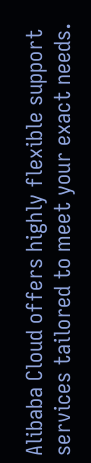Alibaba Cloud offers highly flexible support services tailored to meet your exact needs.